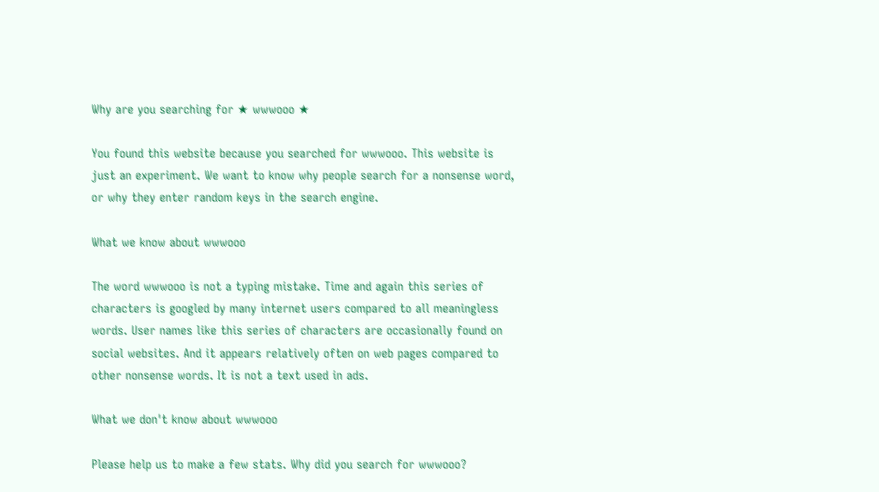Why are you searching for ★ wwwooo ★

You found this website because you searched for wwwooo. This website is just an experiment. We want to know why people search for a nonsense word, or why they enter random keys in the search engine.

What we know about wwwooo

The word wwwooo is not a typing mistake. Time and again this series of characters is googled by many internet users compared to all meaningless words. User names like this series of characters are occasionally found on social websites. And it appears relatively often on web pages compared to other nonsense words. It is not a text used in ads.

What we don't know about wwwooo

Please help us to make a few stats. Why did you search for wwwooo?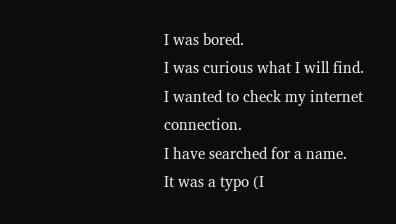I was bored.
I was curious what I will find.
I wanted to check my internet connection.
I have searched for a name.
It was a typo (I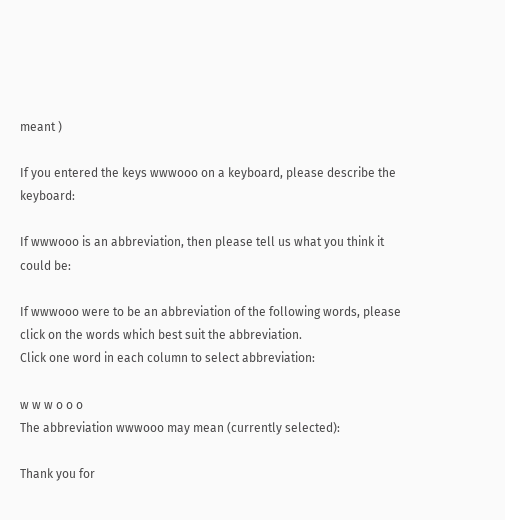meant )

If you entered the keys wwwooo on a keyboard, please describe the keyboard:

If wwwooo is an abbreviation, then please tell us what you think it could be:

If wwwooo were to be an abbreviation of the following words, please click on the words which best suit the abbreviation.
Click one word in each column to select abbreviation:

w w w o o o
The abbreviation wwwooo may mean (currently selected):

Thank you for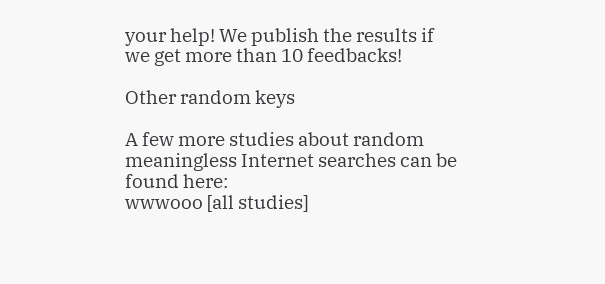your help! We publish the results if we get more than 10 feedbacks!

Other random keys

A few more studies about random meaningless Internet searches can be found here:
wwwooo [all studies]